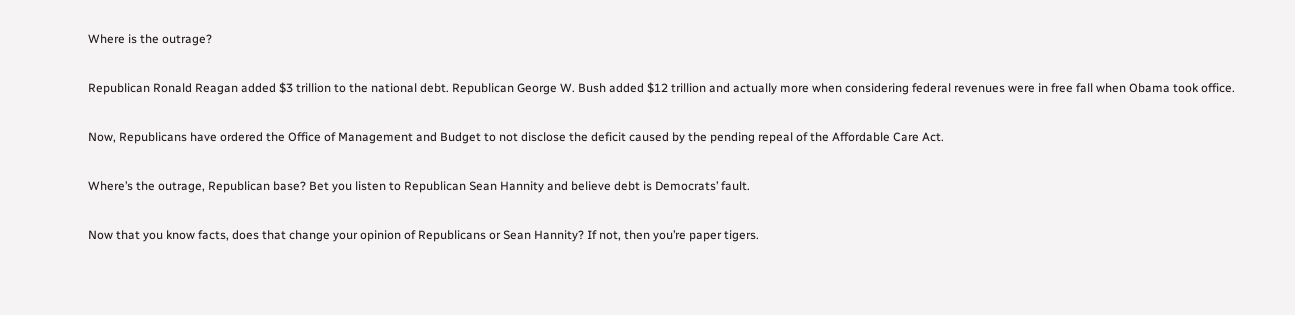Where is the outrage?

Republican Ronald Reagan added $3 trillion to the national debt. Republican George W. Bush added $12 trillion and actually more when considering federal revenues were in free fall when Obama took office.

Now, Republicans have ordered the Office of Management and Budget to not disclose the deficit caused by the pending repeal of the Affordable Care Act.

Where’s the outrage, Republican base? Bet you listen to Republican Sean Hannity and believe debt is Democrats’ fault.

Now that you know facts, does that change your opinion of Republicans or Sean Hannity? If not, then you’re paper tigers.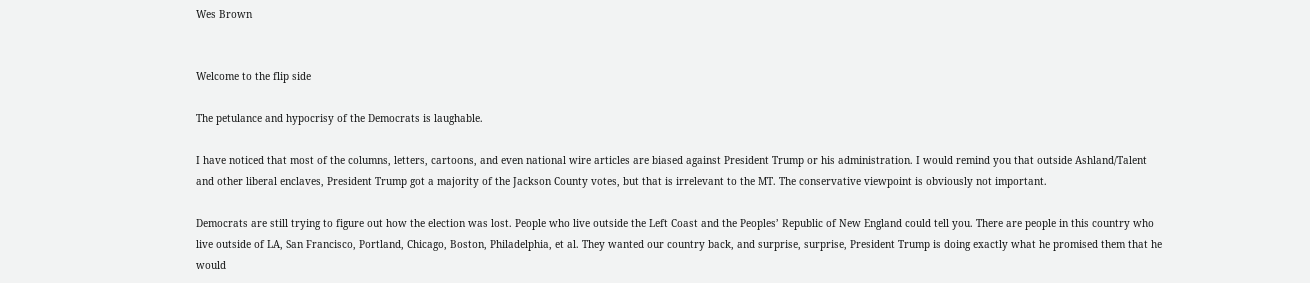Wes Brown


Welcome to the flip side

The petulance and hypocrisy of the Democrats is laughable.

I have noticed that most of the columns, letters, cartoons, and even national wire articles are biased against President Trump or his administration. I would remind you that outside Ashland/Talent and other liberal enclaves, President Trump got a majority of the Jackson County votes, but that is irrelevant to the MT. The conservative viewpoint is obviously not important.

Democrats are still trying to figure out how the election was lost. People who live outside the Left Coast and the Peoples’ Republic of New England could tell you. There are people in this country who live outside of LA, San Francisco, Portland, Chicago, Boston, Philadelphia, et al. They wanted our country back, and surprise, surprise, President Trump is doing exactly what he promised them that he would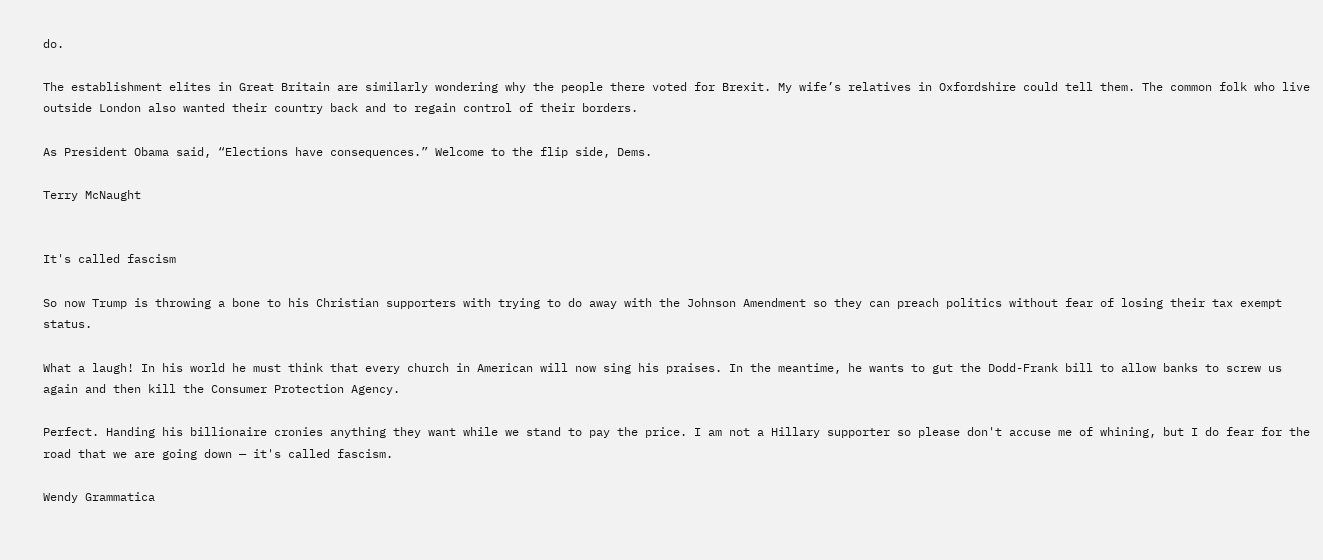do.

The establishment elites in Great Britain are similarly wondering why the people there voted for Brexit. My wife’s relatives in Oxfordshire could tell them. The common folk who live outside London also wanted their country back and to regain control of their borders.

As President Obama said, “Elections have consequences.” Welcome to the flip side, Dems.

Terry McNaught


It's called fascism

So now Trump is throwing a bone to his Christian supporters with trying to do away with the Johnson Amendment so they can preach politics without fear of losing their tax exempt status.

What a laugh! In his world he must think that every church in American will now sing his praises. In the meantime, he wants to gut the Dodd-Frank bill to allow banks to screw us again and then kill the Consumer Protection Agency.

Perfect. Handing his billionaire cronies anything they want while we stand to pay the price. I am not a Hillary supporter so please don't accuse me of whining, but I do fear for the road that we are going down — it's called fascism.

Wendy Grammatica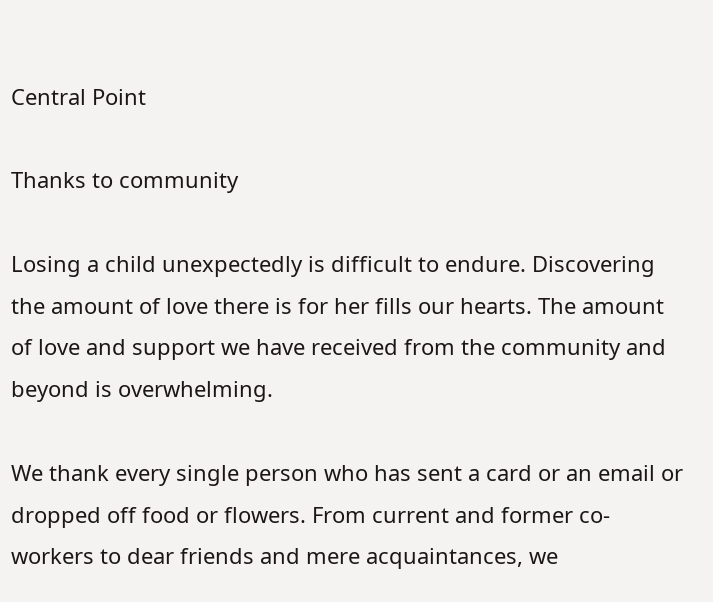Central Point

Thanks to community

Losing a child unexpectedly is difficult to endure. Discovering the amount of love there is for her fills our hearts. The amount of love and support we have received from the community and beyond is overwhelming.

We thank every single person who has sent a card or an email or dropped off food or flowers. From current and former co-workers to dear friends and mere acquaintances, we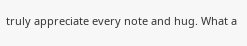truly appreciate every note and hug. What a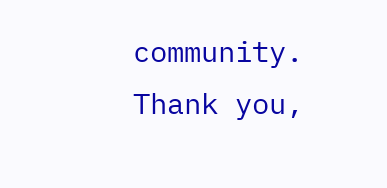community. Thank you,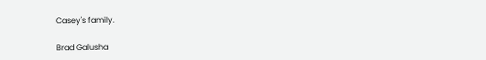Casey's family.

Brad Galusha